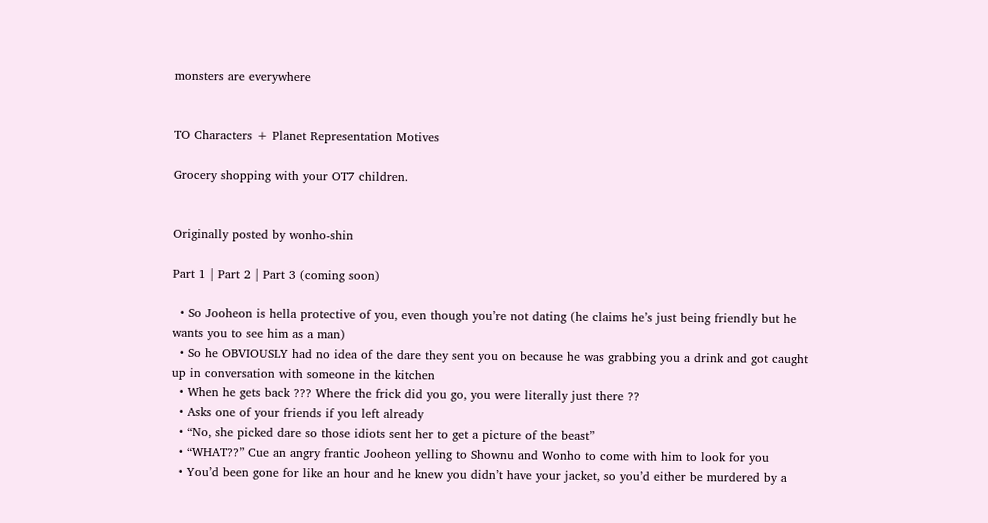monsters are everywhere


TO Characters + Planet Representation Motives

Grocery shopping with your OT7 children.


Originally posted by wonho-shin

Part 1 | Part 2 | Part 3 (coming soon)

  • So Jooheon is hella protective of you, even though you’re not dating (he claims he’s just being friendly but he wants you to see him as a man)
  • So he OBVIOUSLY had no idea of the dare they sent you on because he was grabbing you a drink and got caught up in conversation with someone in the kitchen
  • When he gets back ??? Where the frick did you go, you were literally just there ??
  • Asks one of your friends if you left already
  • “No, she picked dare so those idiots sent her to get a picture of the beast”
  • “WHAT??” Cue an angry frantic Jooheon yelling to Shownu and Wonho to come with him to look for you
  • You’d been gone for like an hour and he knew you didn’t have your jacket, so you’d either be murdered by a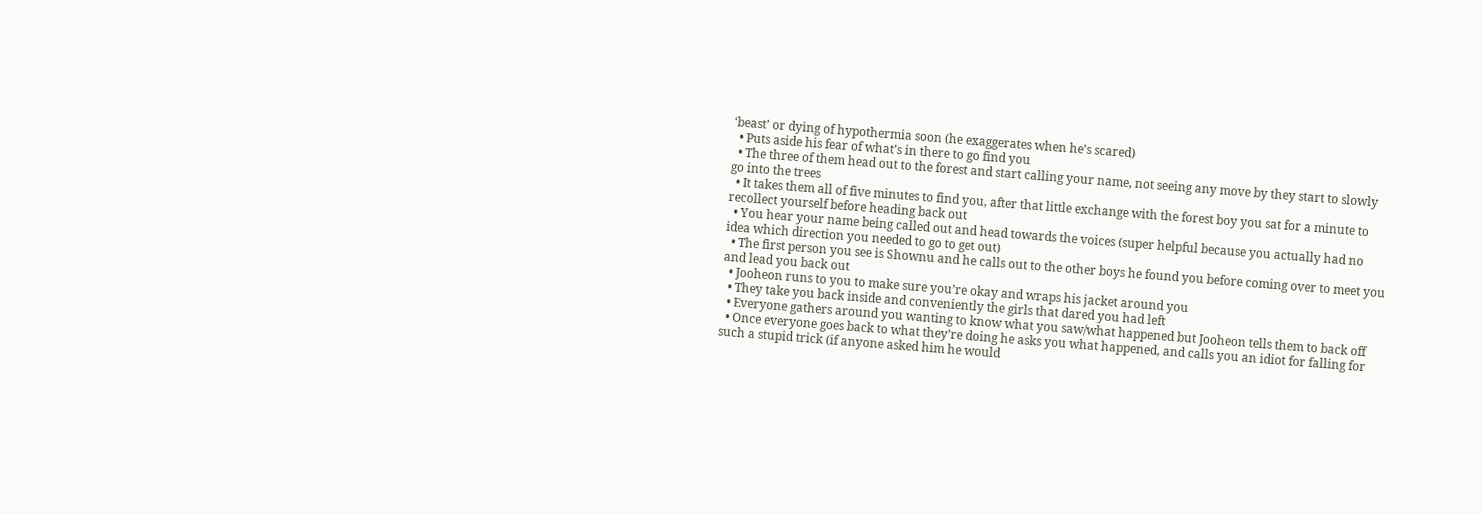‘beast’ or dying of hypothermia soon (he exaggerates when he’s scared)
  • Puts aside his fear of what’s in there to go find you
  • The three of them head out to the forest and start calling your name, not seeing any move by they start to slowly go into the trees
  • It takes them all of five minutes to find you, after that little exchange with the forest boy you sat for a minute to recollect yourself before heading back out
  • You hear your name being called out and head towards the voices (super helpful because you actually had no idea which direction you needed to go to get out)
  • The first person you see is Shownu and he calls out to the other boys he found you before coming over to meet you and lead you back out
  • Jooheon runs to you to make sure you’re okay and wraps his jacket around you
  • They take you back inside and conveniently the girls that dared you had left
  • Everyone gathers around you wanting to know what you saw/what happened but Jooheon tells them to back off
  • Once everyone goes back to what they’re doing he asks you what happened, and calls you an idiot for falling for such a stupid trick (if anyone asked him he would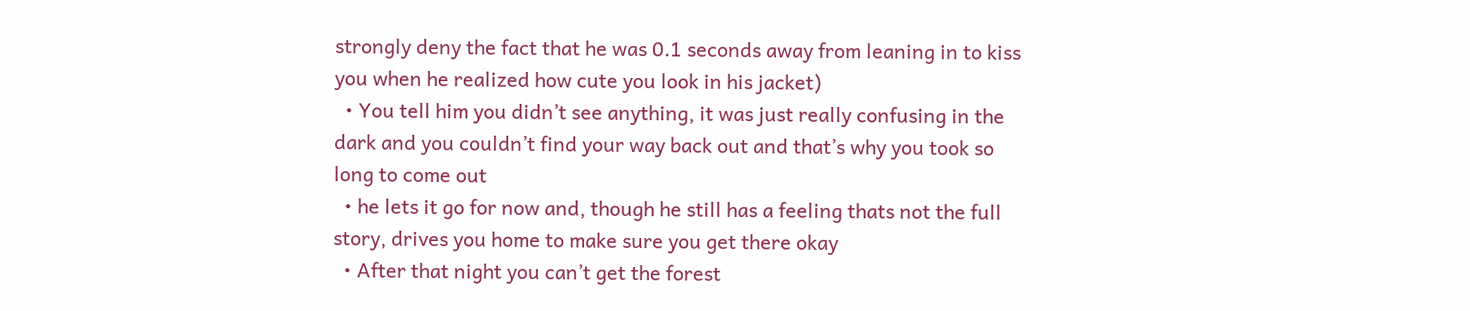strongly deny the fact that he was 0.1 seconds away from leaning in to kiss you when he realized how cute you look in his jacket)
  • You tell him you didn’t see anything, it was just really confusing in the dark and you couldn’t find your way back out and that’s why you took so long to come out
  • he lets it go for now and, though he still has a feeling thats not the full story, drives you home to make sure you get there okay
  • After that night you can’t get the forest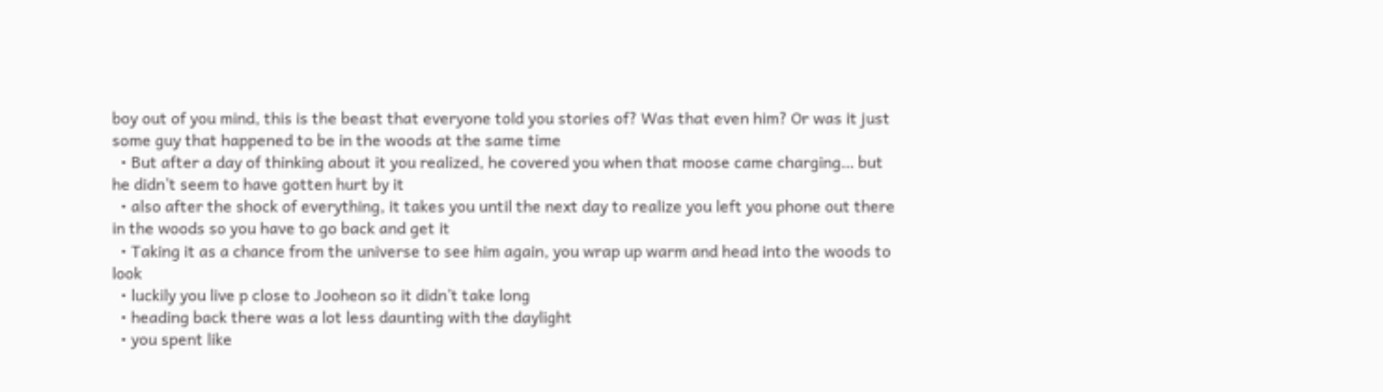boy out of you mind, this is the beast that everyone told you stories of? Was that even him? Or was it just some guy that happened to be in the woods at the same time
  • But after a day of thinking about it you realized, he covered you when that moose came charging… but he didn’t seem to have gotten hurt by it
  • also after the shock of everything, it takes you until the next day to realize you left you phone out there in the woods so you have to go back and get it
  • Taking it as a chance from the universe to see him again, you wrap up warm and head into the woods to look
  • luckily you live p close to Jooheon so it didn’t take long
  • heading back there was a lot less daunting with the daylight
  • you spent like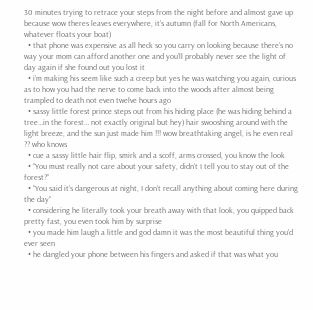30 minutes trying to retrace your steps from the night before and almost gave up because wow theres leaves everywhere, it’s autumn (fall for North Americans, whatever floats your boat)
  • that phone was expensive as all heck so you carry on looking because there’s no way your mom can afford another one and you’ll probably never see the light of day again if she found out you lost it
  • i’m making his seem like such a creep but yes he was watching you again, curious as to how you had the nerve to come back into the woods after almost being trampled to death not even twelve hours ago
  • sassy little forest prince steps out from his hiding place (he was hiding behind a tree…in the forest… not exactly original but hey) hair swooshing around with the light breeze, and the sun just made him !!! wow breathtaking angel, is he even real ?? who knows
  • cue a sassy little hair flip, smirk and a scoff, arms crossed, you know the look
  • “You must really not care about your safety, didn’t I tell you to stay out of the forest?”
  • “You said it’s dangerous at night, I don’t recall anything about coming here during the day”
  • considering he literally took your breath away with that look, you quipped back pretty fast, you even took him by surprise
  • you made him laugh a little and god damn it was the most beautiful thing you’d ever seen
  • he dangled your phone between his fingers and asked if that was what you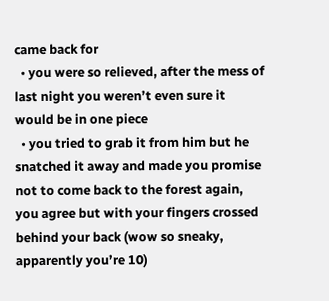came back for
  • you were so relieved, after the mess of last night you weren’t even sure it would be in one piece
  • you tried to grab it from him but he snatched it away and made you promise not to come back to the forest again, you agree but with your fingers crossed behind your back (wow so sneaky, apparently you’re 10)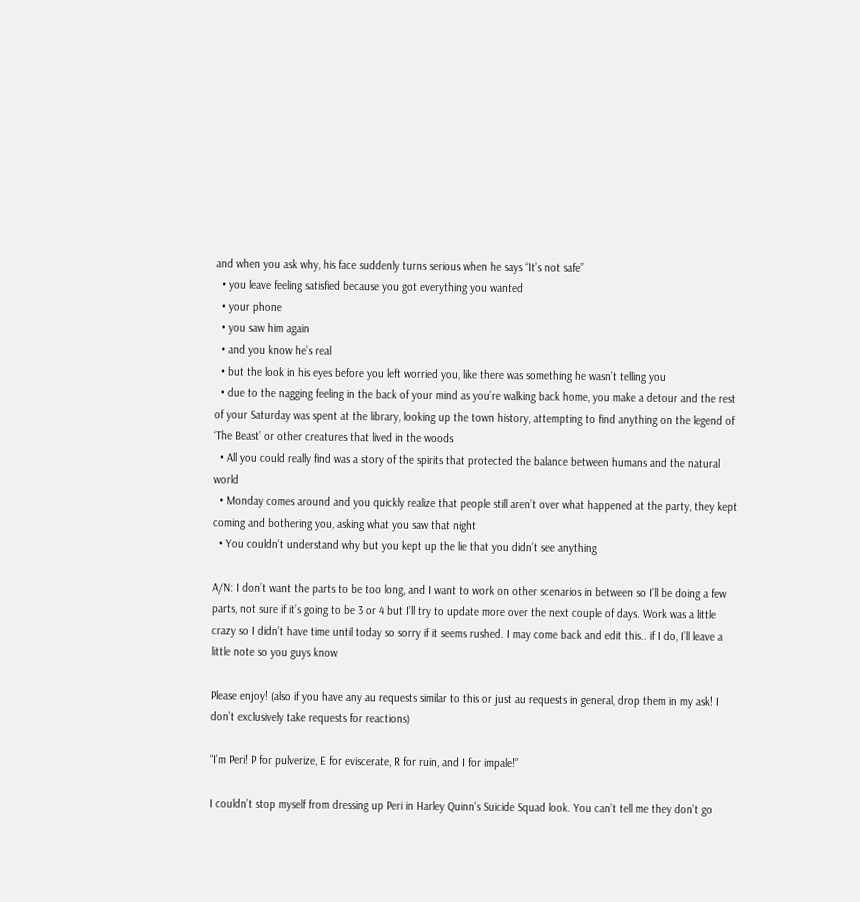and when you ask why, his face suddenly turns serious when he says “It’s not safe”
  • you leave feeling satisfied because you got everything you wanted
  • your phone
  • you saw him again
  • and you know he’s real
  • but the look in his eyes before you left worried you, like there was something he wasn’t telling you
  • due to the nagging feeling in the back of your mind as you’re walking back home, you make a detour and the rest of your Saturday was spent at the library, looking up the town history, attempting to find anything on the legend of ‘The Beast’ or other creatures that lived in the woods
  • All you could really find was a story of the spirits that protected the balance between humans and the natural world
  • Monday comes around and you quickly realize that people still aren’t over what happened at the party, they kept coming and bothering you, asking what you saw that night
  • You couldn’t understand why but you kept up the lie that you didn’t see anything

A/N: I don’t want the parts to be too long, and I want to work on other scenarios in between so I’ll be doing a few parts, not sure if it’s going to be 3 or 4 but I’ll try to update more over the next couple of days. Work was a little crazy so I didn’t have time until today so sorry if it seems rushed. I may come back and edit this.. if I do, I’ll leave a little note so you guys know

Please enjoy! (also if you have any au requests similar to this or just au requests in general, drop them in my ask! I don’t exclusively take requests for reactions)

“I’m Peri! P for pulverize, E for eviscerate, R for ruin, and I for impale!”

I couldn’t stop myself from dressing up Peri in Harley Quinn’s Suicide Squad look. You can’t tell me they don’t go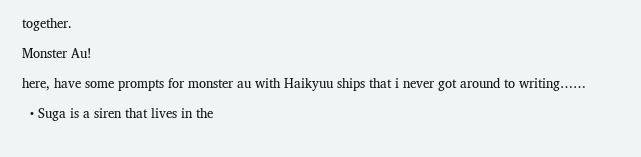together.

Monster Au!

here, have some prompts for monster au with Haikyuu ships that i never got around to writing……

  • Suga is a siren that lives in the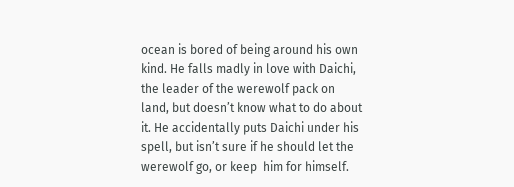ocean is bored of being around his own kind. He falls madly in love with Daichi, the leader of the werewolf pack on land, but doesn’t know what to do about it. He accidentally puts Daichi under his spell, but isn’t sure if he should let the werewolf go, or keep  him for himself.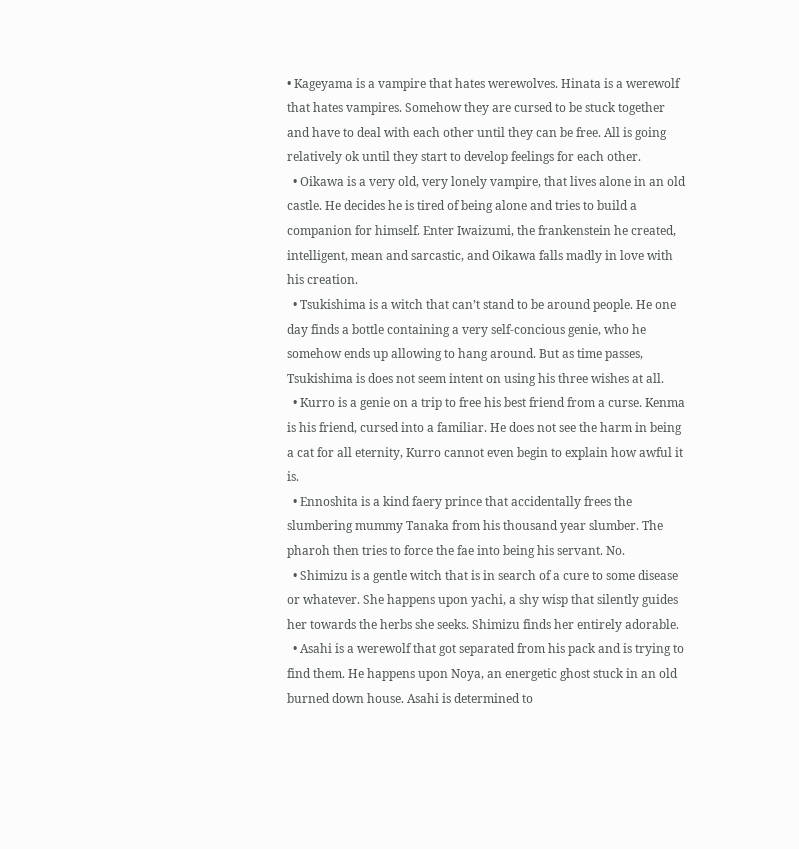• Kageyama is a vampire that hates werewolves. Hinata is a werewolf that hates vampires. Somehow they are cursed to be stuck together and have to deal with each other until they can be free. All is going relatively ok until they start to develop feelings for each other.
  • Oikawa is a very old, very lonely vampire, that lives alone in an old castle. He decides he is tired of being alone and tries to build a companion for himself. Enter Iwaizumi, the frankenstein he created, intelligent, mean and sarcastic, and Oikawa falls madly in love with his creation.
  • Tsukishima is a witch that can’t stand to be around people. He one day finds a bottle containing a very self-concious genie, who he somehow ends up allowing to hang around. But as time passes, Tsukishima is does not seem intent on using his three wishes at all.
  • Kurro is a genie on a trip to free his best friend from a curse. Kenma is his friend, cursed into a familiar. He does not see the harm in being a cat for all eternity, Kurro cannot even begin to explain how awful it is.
  • Ennoshita is a kind faery prince that accidentally frees the slumbering mummy Tanaka from his thousand year slumber. The pharoh then tries to force the fae into being his servant. No.
  • Shimizu is a gentle witch that is in search of a cure to some disease or whatever. She happens upon yachi, a shy wisp that silently guides her towards the herbs she seeks. Shimizu finds her entirely adorable.
  • Asahi is a werewolf that got separated from his pack and is trying to find them. He happens upon Noya, an energetic ghost stuck in an old burned down house. Asahi is determined to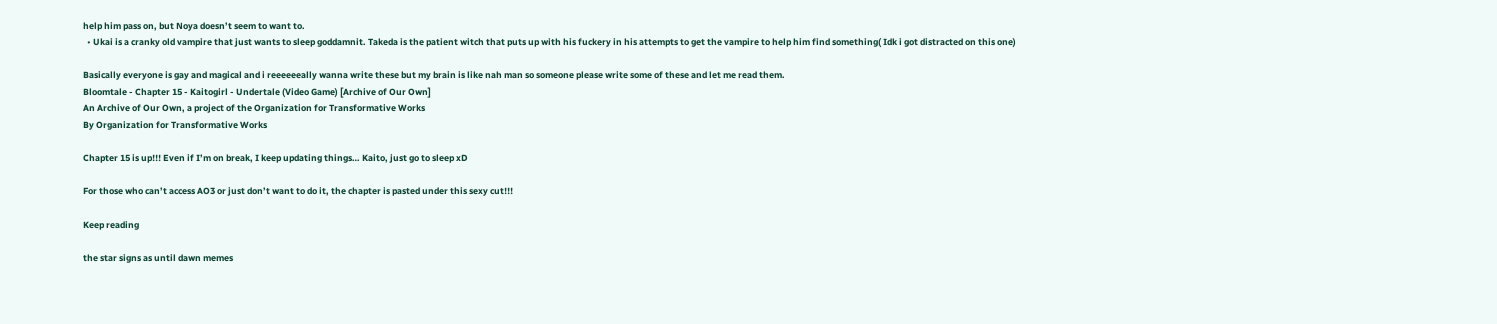help him pass on, but Noya doesn’t seem to want to.
  • Ukai is a cranky old vampire that just wants to sleep goddamnit. Takeda is the patient witch that puts up with his fuckery in his attempts to get the vampire to help him find something( Idk i got distracted on this one)

Basically everyone is gay and magical and i reeeeeeally wanna write these but my brain is like nah man so someone please write some of these and let me read them.
Bloomtale - Chapter 15 - Kaitogirl - Undertale (Video Game) [Archive of Our Own]
An Archive of Our Own, a project of the Organization for Transformative Works
By Organization for Transformative Works

Chapter 15 is up!!! Even if I’m on break, I keep updating things… Kaito, just go to sleep xD

For those who can’t access AO3 or just don’t want to do it, the chapter is pasted under this sexy cut!!!

Keep reading

the star signs as until dawn memes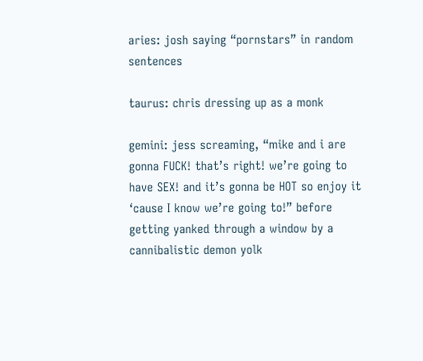aries: josh saying “pornstars” in random sentences

taurus: chris dressing up as a monk

gemini: jess screaming, “mike and i are gonna FUCK! that’s right! we’re going to have SEX! and it’s gonna be HOT so enjoy it ‘cause I know we’re going to!” before getting yanked through a window by a cannibalistic demon yolk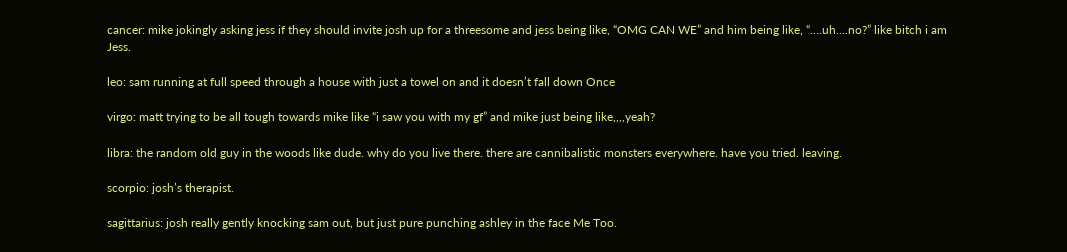cancer: mike jokingly asking jess if they should invite josh up for a threesome and jess being like, “OMG CAN WE” and him being like, “….uh….no?” like bitch i am Jess.

leo: sam running at full speed through a house with just a towel on and it doesn’t fall down Once

virgo: matt trying to be all tough towards mike like “i saw you with my gf” and mike just being like,,,,yeah?

libra: the random old guy in the woods like dude. why do you live there. there are cannibalistic monsters everywhere. have you tried. leaving.

scorpio: josh’s therapist.

sagittarius: josh really gently knocking sam out, but just pure punching ashley in the face Me Too.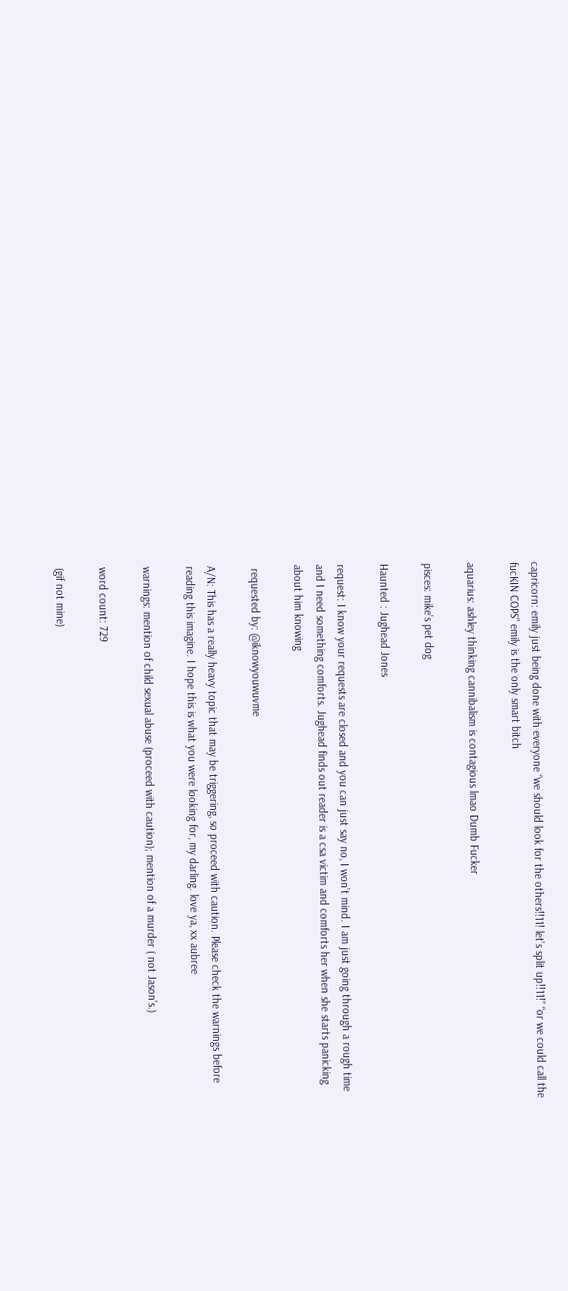capricorn: emily just being done with everyone “we should look for the others!!11! let’s split up!!11!” “or we could call the fucKIN COPS” emily is the only smart bitch

aquarius: ashley thinking cannibalism is contagious lmao Dumb Fucker

pisces: mike’s pet dog

Haunted : Jughead Jones

request: I know your requests are closed and you can just say no, I won’t mind. I am just going through a rough time and I need something comforts. Jughead finds out reader is a csa victim and comforts her when she starts panicking about him knowing

 requested by: @iknowyouwuvme

A/N: This has a really heavy topic that may be triggering, so proceed with caution. Please check the warnings before reading this imagine. I hope this is what you were looking for, my darling. love ya, xx aubree

warnings: mention of child sexual abuse (proceed with caution); mention of a murder ( not Jason’s.)

word count: 729

(gif not mine)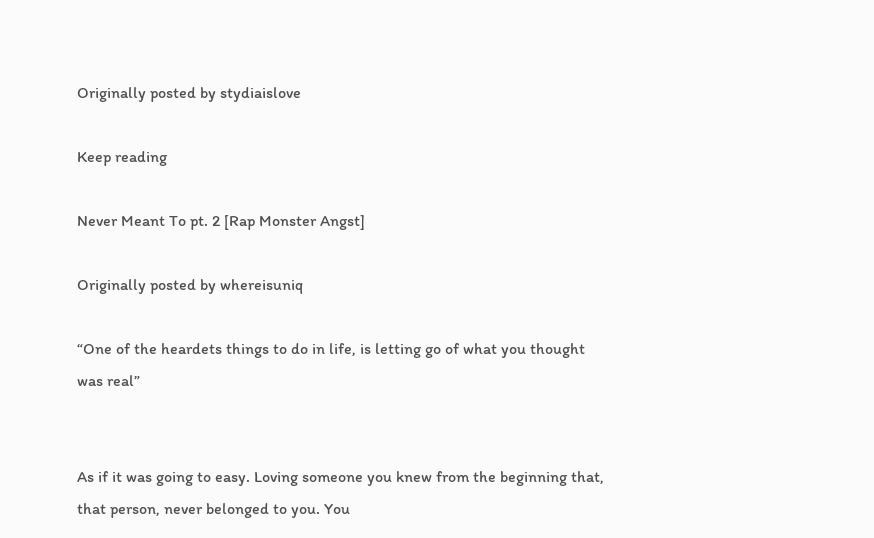Originally posted by stydiaislove

Keep reading

Never Meant To pt. 2 [Rap Monster Angst]

Originally posted by whereisuniq

“One of the heardets things to do in life, is letting go of what you thought was real”


As if it was going to easy. Loving someone you knew from the beginning that, that person, never belonged to you. You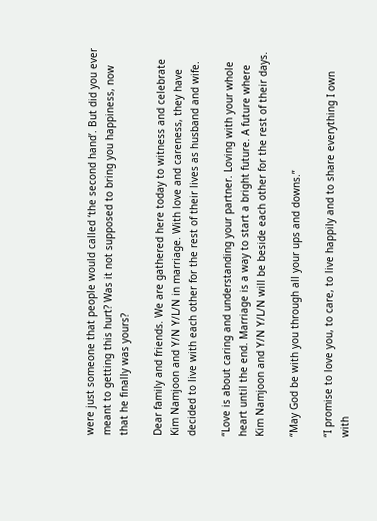were just someone that people would called ‘the second hand’. But did you ever meant to getting this hurt? Was it not supposed to bring you happiness, now that he finally was yours?

Dear family and friends. We are gathered here today to witness and celebrate Kim Namjoon and Y/N Y/L/N in marriage. With love and careness, they have decided to live with each other for the rest of their lives as husband and wife.

“Love is about caring and understanding your partner. Loving with your whole heart until the end. Marriage is a way to start a bright future. A future where Kim Namjoon and Y/N Y/L/N will be beside each other for the rest of their days.

“May God be with you through all your ups and downs.”

“I promise to love you, to care, to live happily and to share everything I own with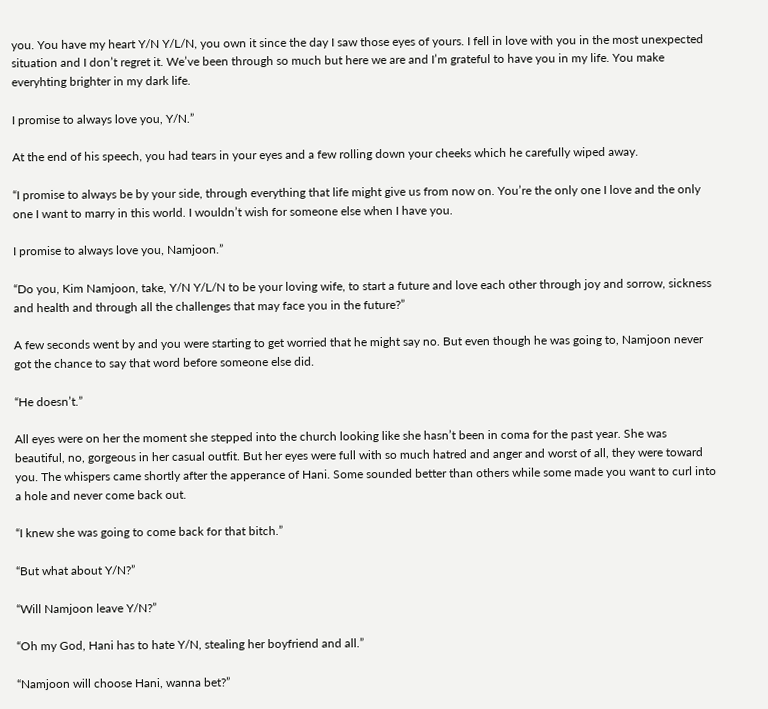you. You have my heart Y/N Y/L/N, you own it since the day I saw those eyes of yours. I fell in love with you in the most unexpected situation and I don’t regret it. We’ve been through so much but here we are and I’m grateful to have you in my life. You make everyhting brighter in my dark life.

I promise to always love you, Y/N.”

At the end of his speech, you had tears in your eyes and a few rolling down your cheeks which he carefully wiped away.

“I promise to always be by your side, through everything that life might give us from now on. You’re the only one I love and the only one I want to marry in this world. I wouldn’t wish for someone else when I have you.

I promise to always love you, Namjoon.”

“Do you, Kim Namjoon, take, Y/N Y/L/N to be your loving wife, to start a future and love each other through joy and sorrow, sickness and health and through all the challenges that may face you in the future?”

A few seconds went by and you were starting to get worried that he might say no. But even though he was going to, Namjoon never got the chance to say that word before someone else did.

“He doesn’t.”

All eyes were on her the moment she stepped into the church looking like she hasn’t been in coma for the past year. She was beautiful, no, gorgeous in her casual outfit. But her eyes were full with so much hatred and anger and worst of all, they were toward you. The whispers came shortly after the apperance of Hani. Some sounded better than others while some made you want to curl into a hole and never come back out.

“I knew she was going to come back for that bitch.”

“But what about Y/N?”

“Will Namjoon leave Y/N?”

“Oh my God, Hani has to hate Y/N, stealing her boyfriend and all.”

“Namjoon will choose Hani, wanna bet?”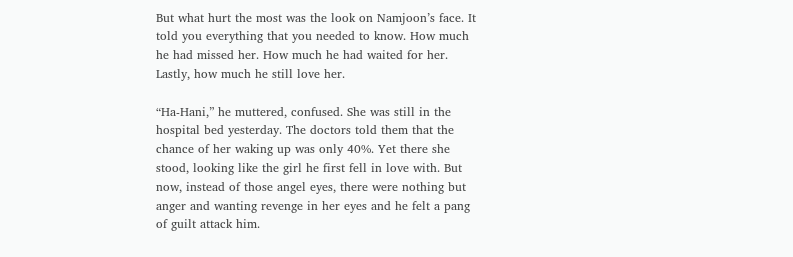But what hurt the most was the look on Namjoon’s face. It told you everything that you needed to know. How much he had missed her. How much he had waited for her. Lastly, how much he still love her.

“Ha-Hani,” he muttered, confused. She was still in the hospital bed yesterday. The doctors told them that the chance of her waking up was only 40%. Yet there she stood, looking like the girl he first fell in love with. But now, instead of those angel eyes, there were nothing but anger and wanting revenge in her eyes and he felt a pang of guilt attack him.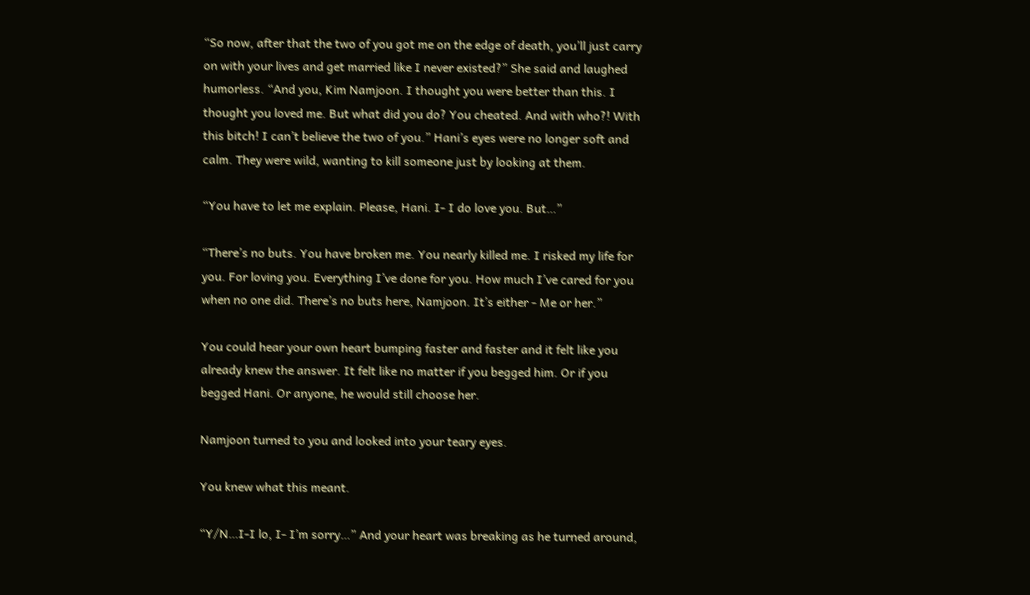“So now, after that the two of you got me on the edge of death, you’ll just carry on with your lives and get married like I never existed?” She said and laughed humorless. “And you, Kim Namjoon. I thought you were better than this. I thought you loved me. But what did you do? You cheated. And with who?! With this bitch! I can’t believe the two of you.” Hani’s eyes were no longer soft and calm. They were wild, wanting to kill someone just by looking at them.

“You have to let me explain. Please, Hani. I- I do love you. But…”

“There’s no buts. You have broken me. You nearly killed me. I risked my life for you. For loving you. Everything I’ve done for you. How much I’ve cared for you when no one did. There’s no buts here, Namjoon. It’s either - Me or her.”

You could hear your own heart bumping faster and faster and it felt like you already knew the answer. It felt like no matter if you begged him. Or if you begged Hani. Or anyone, he would still choose her.

Namjoon turned to you and looked into your teary eyes.

You knew what this meant.

“Y/N…I-I lo, I- I’m sorry…” And your heart was breaking as he turned around,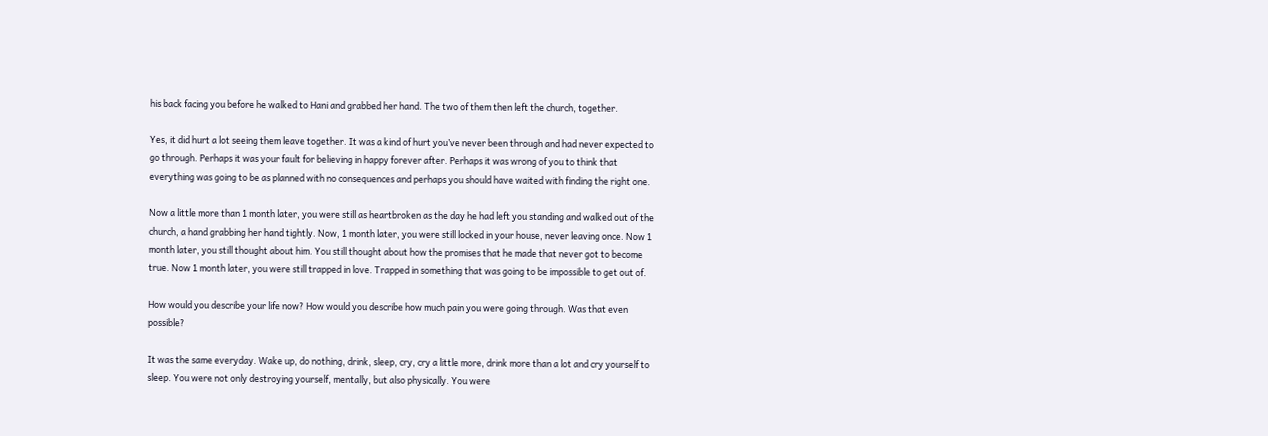his back facing you before he walked to Hani and grabbed her hand. The two of them then left the church, together.

Yes, it did hurt a lot seeing them leave together. It was a kind of hurt you’ve never been through and had never expected to go through. Perhaps it was your fault for believing in happy forever after. Perhaps it was wrong of you to think that everything was going to be as planned with no consequences and perhaps you should have waited with finding the right one.

Now a little more than 1 month later, you were still as heartbroken as the day he had left you standing and walked out of the church, a hand grabbing her hand tightly. Now, 1 month later, you were still locked in your house, never leaving once. Now 1 month later, you still thought about him. You still thought about how the promises that he made that never got to become true. Now 1 month later, you were still trapped in love. Trapped in something that was going to be impossible to get out of.

How would you describe your life now? How would you describe how much pain you were going through. Was that even possible?

It was the same everyday. Wake up, do nothing, drink, sleep, cry, cry a little more, drink more than a lot and cry yourself to sleep. You were not only destroying yourself, mentally, but also physically. You were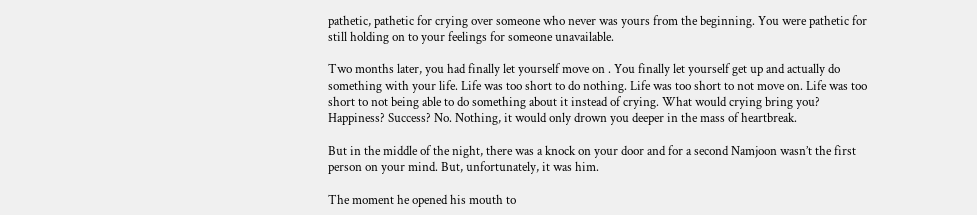pathetic, pathetic for crying over someone who never was yours from the beginning. You were pathetic for still holding on to your feelings for someone unavailable.

Two months later, you had finally let yourself move on . You finally let yourself get up and actually do something with your life. Life was too short to do nothing. Life was too short to not move on. Life was too short to not being able to do something about it instead of crying. What would crying bring you? Happiness? Success? No. Nothing, it would only drown you deeper in the mass of heartbreak.

But in the middle of the night, there was a knock on your door and for a second Namjoon wasn’t the first person on your mind. But, unfortunately, it was him.

The moment he opened his mouth to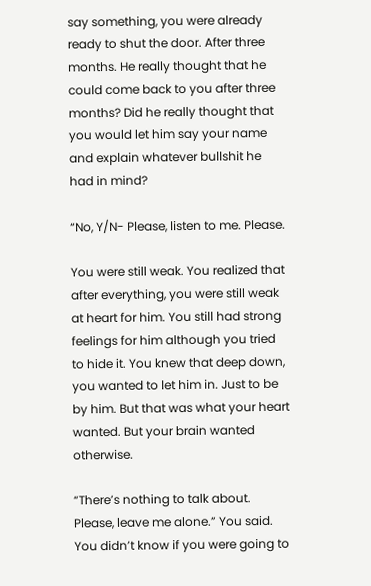say something, you were already ready to shut the door. After three months. He really thought that he could come back to you after three months? Did he really thought that you would let him say your name and explain whatever bullshit he had in mind?

“No, Y/N- Please, listen to me. Please.

You were still weak. You realized that after everything, you were still weak at heart for him. You still had strong feelings for him although you tried to hide it. You knew that deep down, you wanted to let him in. Just to be by him. But that was what your heart wanted. But your brain wanted otherwise.

“There’s nothing to talk about. Please, leave me alone.” You said. You didn’t know if you were going to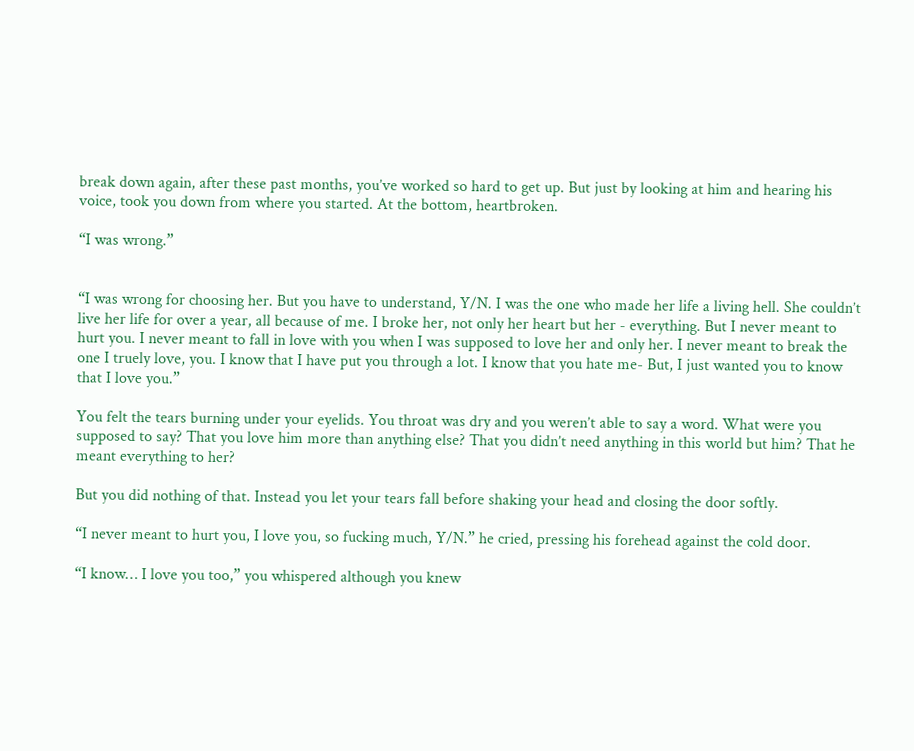break down again, after these past months, you’ve worked so hard to get up. But just by looking at him and hearing his voice, took you down from where you started. At the bottom, heartbroken.

“I was wrong.”


“I was wrong for choosing her. But you have to understand, Y/N. I was the one who made her life a living hell. She couldn’t live her life for over a year, all because of me. I broke her, not only her heart but her - everything. But I never meant to hurt you. I never meant to fall in love with you when I was supposed to love her and only her. I never meant to break the one I truely love, you. I know that I have put you through a lot. I know that you hate me- But, I just wanted you to know that I love you.”

You felt the tears burning under your eyelids. You throat was dry and you weren’t able to say a word. What were you supposed to say? That you love him more than anything else? That you didn’t need anything in this world but him? That he meant everything to her?

But you did nothing of that. Instead you let your tears fall before shaking your head and closing the door softly.

“I never meant to hurt you, I love you, so fucking much, Y/N.” he cried, pressing his forehead against the cold door.

“I know… I love you too,” you whispered although you knew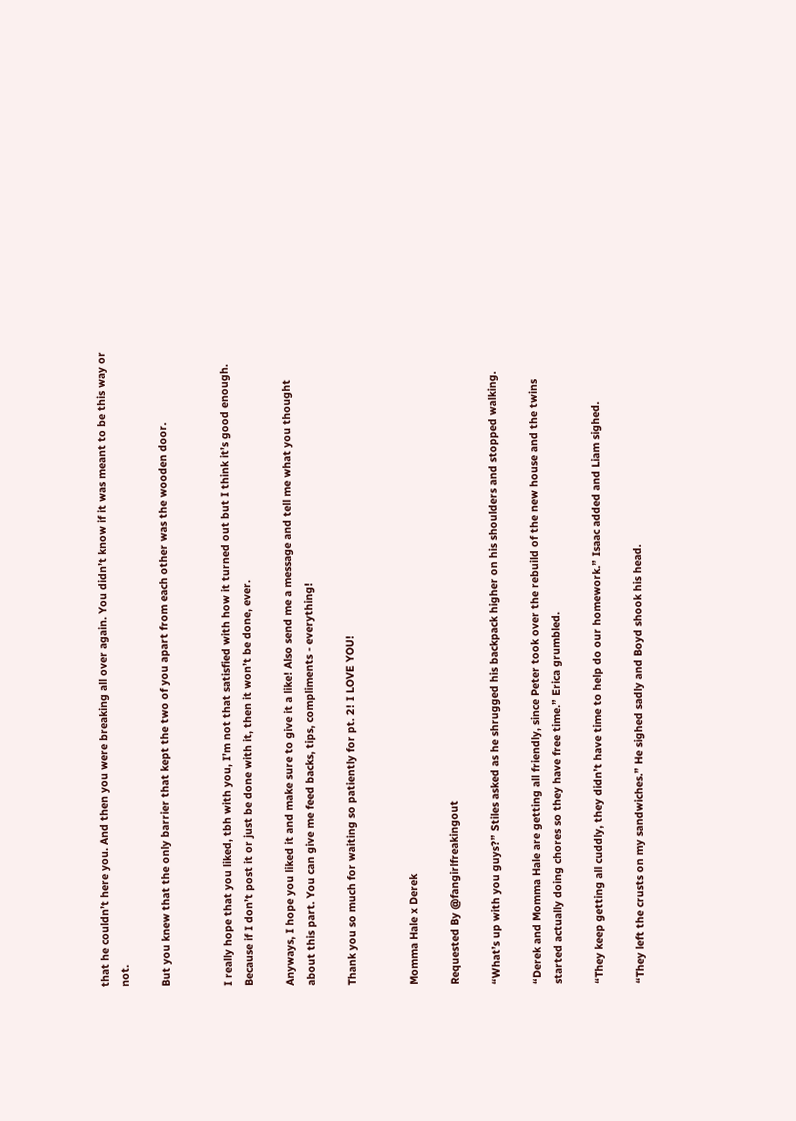that he couldn’t here you. And then you were breaking all over again. You didn’t know if it was meant to be this way or not.

But you knew that the only barrier that kept the two of you apart from each other was the wooden door.


I really hope that you liked, tbh with you, I’m not that satisfied with how it turned out but I think it’s good enough. Because if I don’t post it or just be done with it, then it won’t be done, ever.

Anyways, I hope you liked it and make sure to give it a like! Also send me a message and tell me what you thought about this part. You can give me feed backs, tips, compliments - everything!

Thank you so much for waiting so patiently for pt. 2! I LOVE YOU!


Momma Hale x Derek

Requested By @fangirlfreakingout

“What’s up with you guys?” Stiles asked as he shrugged his backpack higher on his shoulders and stopped walking.

“Derek and Momma Hale are getting all friendly, since Peter took over the rebuild of the new house and the twins started actually doing chores so they have free time.” Erica grumbled.

“They keep getting all cuddly, they didn’t have time to help do our homework.” Isaac added and Liam sighed.

“They left the crusts on my sandwiches.” He sighed sadly and Boyd shook his head.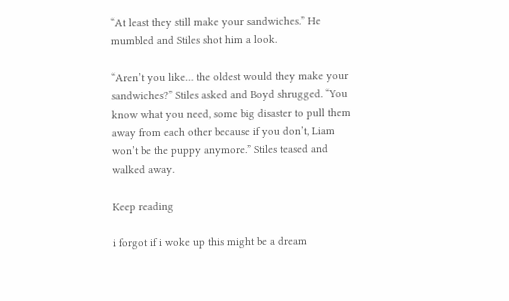“At least they still make your sandwiches.” He mumbled and Stiles shot him a look.

“Aren’t you like… the oldest would they make your sandwiches?” Stiles asked and Boyd shrugged. “You know what you need, some big disaster to pull them away from each other because if you don’t, Liam won’t be the puppy anymore.” Stiles teased and walked away.

Keep reading

i forgot if i woke up this might be a dream